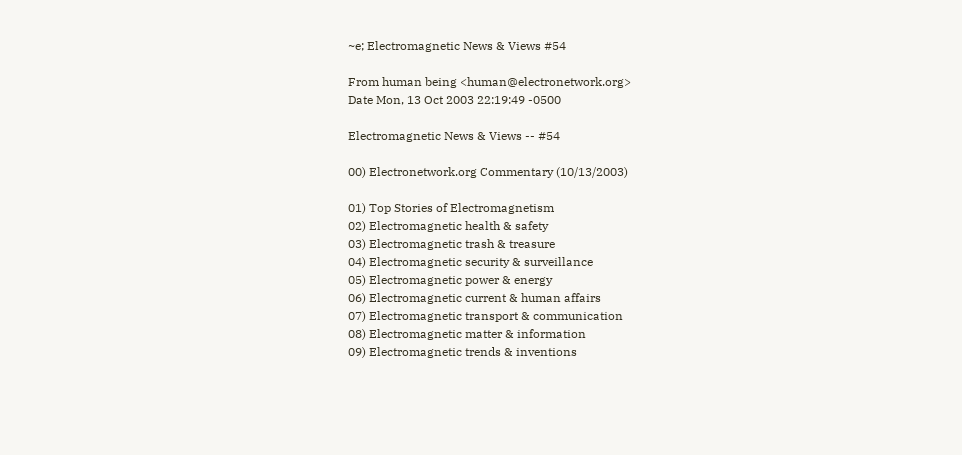~e; Electromagnetic News & Views #54

From human being <human@electronetwork.org>
Date Mon, 13 Oct 2003 22:19:49 -0500

Electromagnetic News & Views -- #54

00) Electronetwork.org Commentary (10/13/2003)

01) Top Stories of Electromagnetism
02) Electromagnetic health & safety
03) Electromagnetic trash & treasure
04) Electromagnetic security & surveillance
05) Electromagnetic power & energy
06) Electromagnetic current & human affairs
07) Electromagnetic transport & communication
08) Electromagnetic matter & information
09) Electromagnetic trends & inventions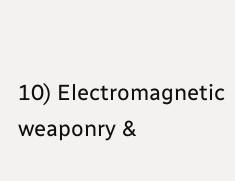10) Electromagnetic weaponry &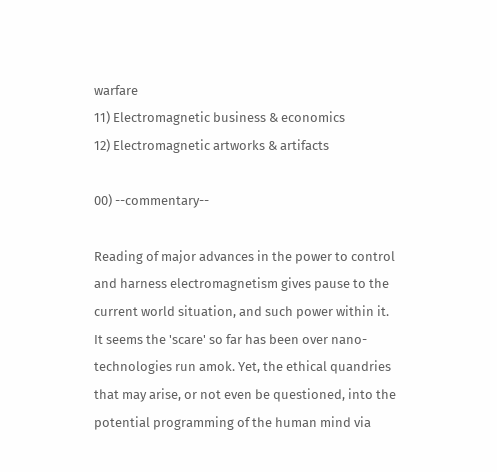warfare
11) Electromagnetic business & economics
12) Electromagnetic artworks & artifacts

00) --commentary--

Reading of major advances in the power to control
and harness electromagnetism gives pause to the
current world situation, and such power within it.
It seems the 'scare' so far has been over nano-
technologies run amok. Yet, the ethical quandries
that may arise, or not even be questioned, into the
potential programming of the human mind via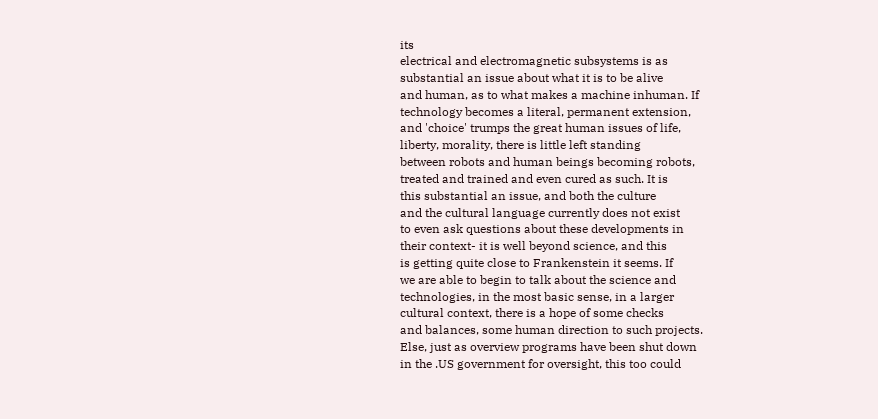its
electrical and electromagnetic subsystems is as
substantial an issue about what it is to be alive
and human, as to what makes a machine inhuman. If
technology becomes a literal, permanent extension,
and 'choice' trumps the great human issues of life,
liberty, morality, there is little left standing
between robots and human beings becoming robots,
treated and trained and even cured as such. It is
this substantial an issue, and both the culture
and the cultural language currently does not exist
to even ask questions about these developments in
their context- it is well beyond science, and this
is getting quite close to Frankenstein it seems. If
we are able to begin to talk about the science and
technologies, in the most basic sense, in a larger
cultural context, there is a hope of some checks
and balances, some human direction to such projects.
Else, just as overview programs have been shut down
in the .US government for oversight, this too could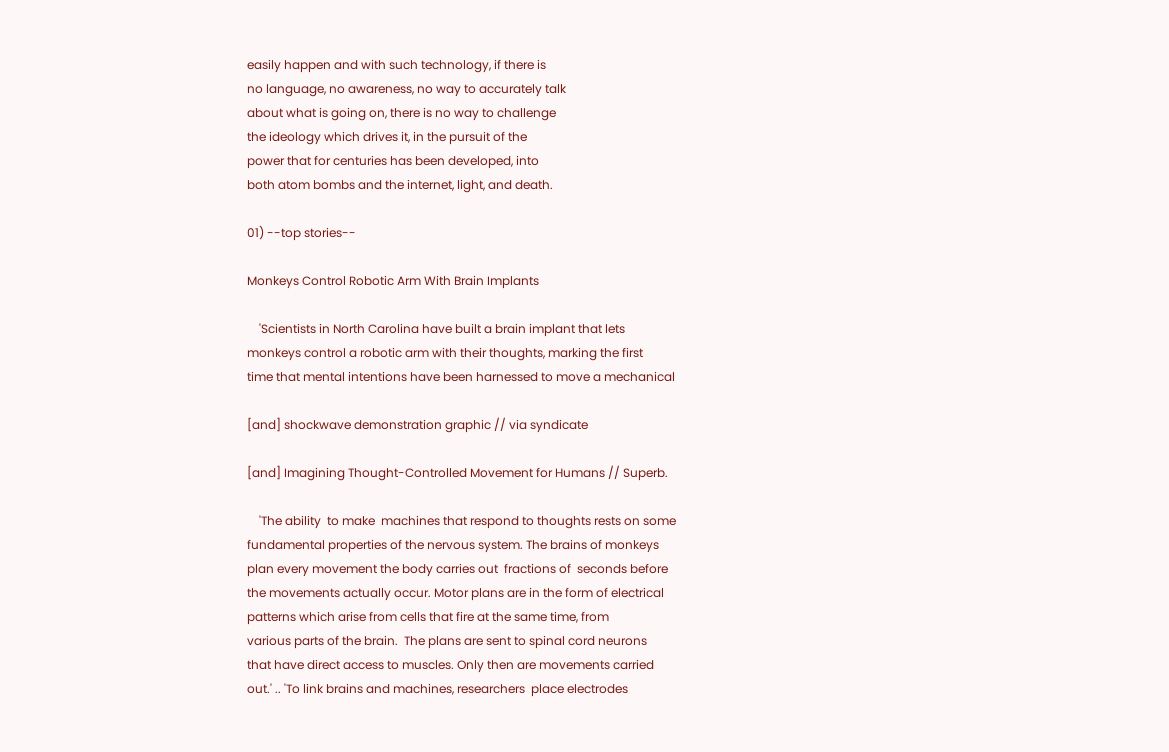easily happen and with such technology, if there is
no language, no awareness, no way to accurately talk
about what is going on, there is no way to challenge
the ideology which drives it, in the pursuit of the
power that for centuries has been developed, into
both atom bombs and the internet, light, and death.

01) --top stories--

Monkeys Control Robotic Arm With Brain Implants

    'Scientists in North Carolina have built a brain implant that lets
monkeys control a robotic arm with their thoughts, marking the first
time that mental intentions have been harnessed to move a mechanical

[and] shockwave demonstration graphic // via syndicate

[and] Imagining Thought-Controlled Movement for Humans // Superb.

    'The ability  to make  machines that respond to thoughts rests on some
fundamental properties of the nervous system. The brains of monkeys
plan every movement the body carries out  fractions of  seconds before
the movements actually occur. Motor plans are in the form of electrical
patterns which arise from cells that fire at the same time, from
various parts of the brain.  The plans are sent to spinal cord neurons
that have direct access to muscles. Only then are movements carried
out.' .. 'To link brains and machines, researchers  place electrodes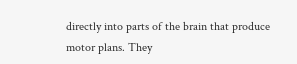directly into parts of the brain that produce motor plans. They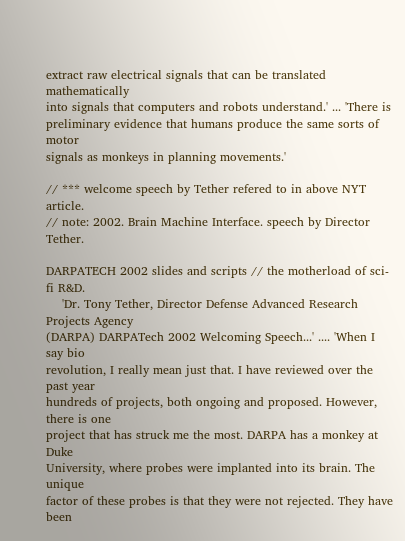extract raw electrical signals that can be translated mathematically
into signals that computers and robots understand.' ... 'There is
preliminary evidence that humans produce the same sorts of motor
signals as monkeys in planning movements.'

// *** welcome speech by Tether refered to in above NYT article.
// note: 2002. Brain Machine Interface. speech by Director Tether.

DARPATECH 2002 slides and scripts // the motherload of sci-fi R&D.
    'Dr. Tony Tether, Director Defense Advanced Research Projects Agency
(DARPA) DARPATech 2002 Welcoming Speech...' .... 'When I say bio
revolution, I really mean just that. I have reviewed over the past year
hundreds of projects, both ongoing and proposed. However, there is one
project that has struck me the most. DARPA has a monkey at Duke
University, where probes were implanted into its brain. The unique
factor of these probes is that they were not rejected. They have been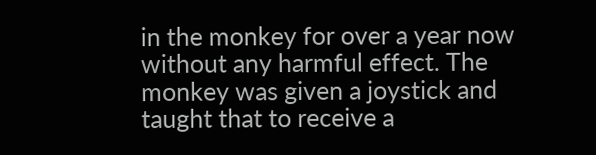in the monkey for over a year now without any harmful effect. The
monkey was given a joystick and taught that to receive a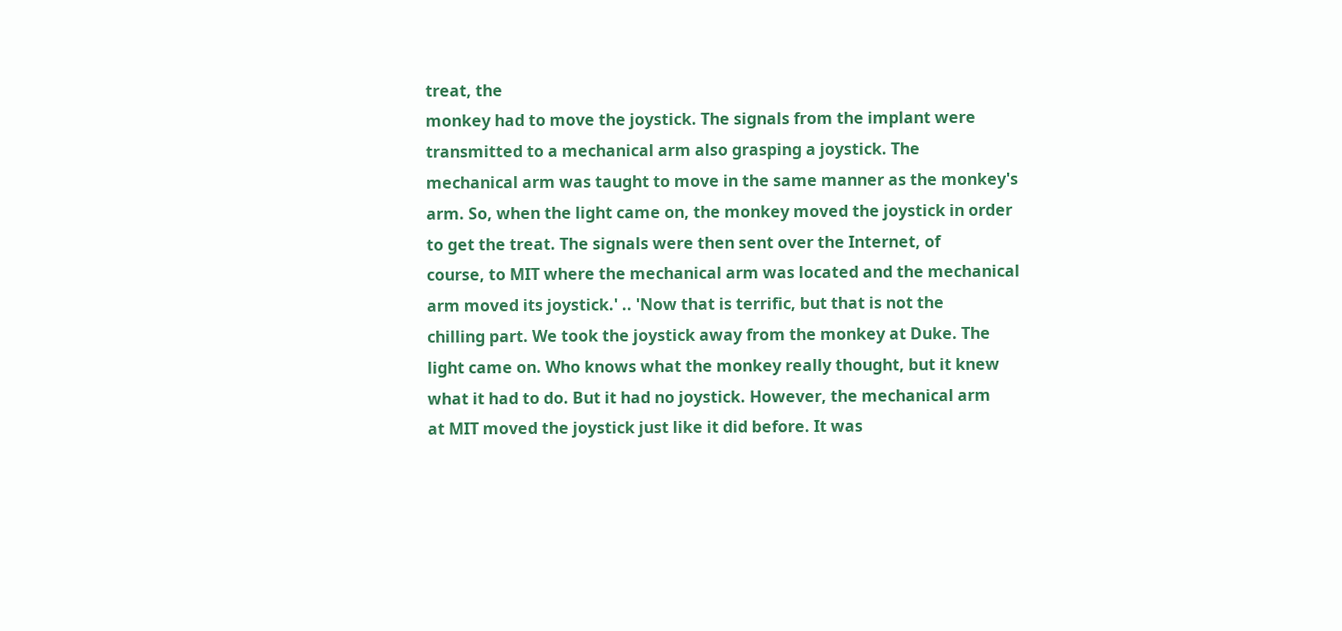treat, the
monkey had to move the joystick. The signals from the implant were
transmitted to a mechanical arm also grasping a joystick. The
mechanical arm was taught to move in the same manner as the monkey's
arm. So, when the light came on, the monkey moved the joystick in order
to get the treat. The signals were then sent over the Internet, of
course, to MIT where the mechanical arm was located and the mechanical
arm moved its joystick.' .. 'Now that is terrific, but that is not the
chilling part. We took the joystick away from the monkey at Duke. The
light came on. Who knows what the monkey really thought, but it knew
what it had to do. But it had no joystick. However, the mechanical arm
at MIT moved the joystick just like it did before. It was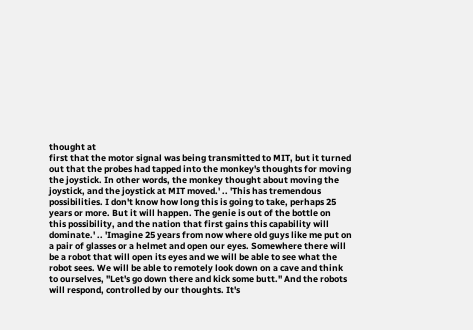thought at
first that the motor signal was being transmitted to MIT, but it turned
out that the probes had tapped into the monkey's thoughts for moving
the joystick. In other words, the monkey thought about moving the
joystick, and the joystick at MIT moved.' .. 'This has tremendous
possibilities. I don't know how long this is going to take, perhaps 25
years or more. But it will happen. The genie is out of the bottle on
this possibility, and the nation that first gains this capability will
dominate.' .. 'Imagine 25 years from now where old guys like me put on
a pair of glasses or a helmet and open our eyes. Somewhere there will
be a robot that will open its eyes and we will be able to see what the
robot sees. We will be able to remotely look down on a cave and think
to ourselves, "Let's go down there and kick some butt." And the robots
will respond, controlled by our thoughts. It's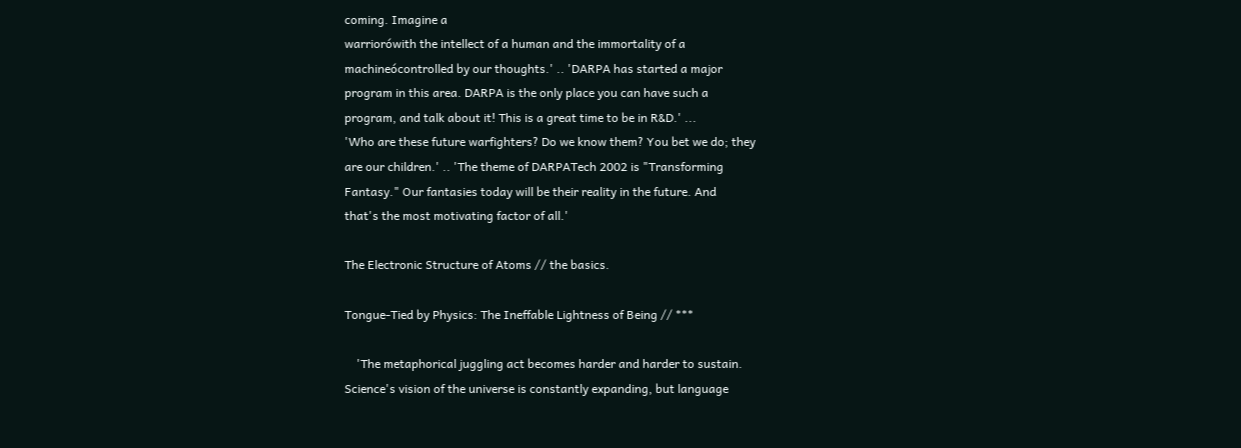coming. Imagine a
warriorówith the intellect of a human and the immortality of a
machineócontrolled by our thoughts.' .. 'DARPA has started a major
program in this area. DARPA is the only place you can have such a
program, and talk about it! This is a great time to be in R&D.' ...
'Who are these future warfighters? Do we know them? You bet we do; they
are our children.' .. 'The theme of DARPATech 2002 is "Transforming
Fantasy." Our fantasies today will be their reality in the future. And
that's the most motivating factor of all.'

The Electronic Structure of Atoms // the basics.

Tongue-Tied by Physics: The Ineffable Lightness of Being // ***

    'The metaphorical juggling act becomes harder and harder to sustain.
Science's vision of the universe is constantly expanding, but language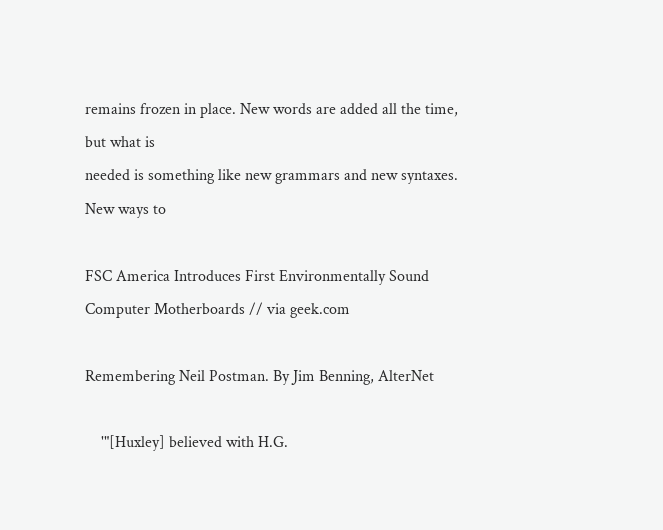remains frozen in place. New words are added all the time, but what is
needed is something like new grammars and new syntaxes. New ways to

FSC America Introduces First Environmentally Sound
Computer Motherboards // via geek.com

Remembering Neil Postman. By Jim Benning, AlterNet

    '"[Huxley] believed with H.G.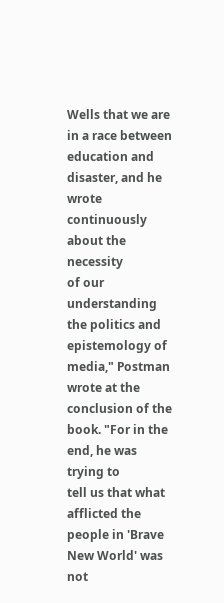Wells that we are in a race between
education and disaster, and he wrote continuously about the necessity
of our understanding the politics and epistemology of media," Postman
wrote at the conclusion of the book. "For in the end, he was trying to
tell us that what afflicted the people in 'Brave New World' was not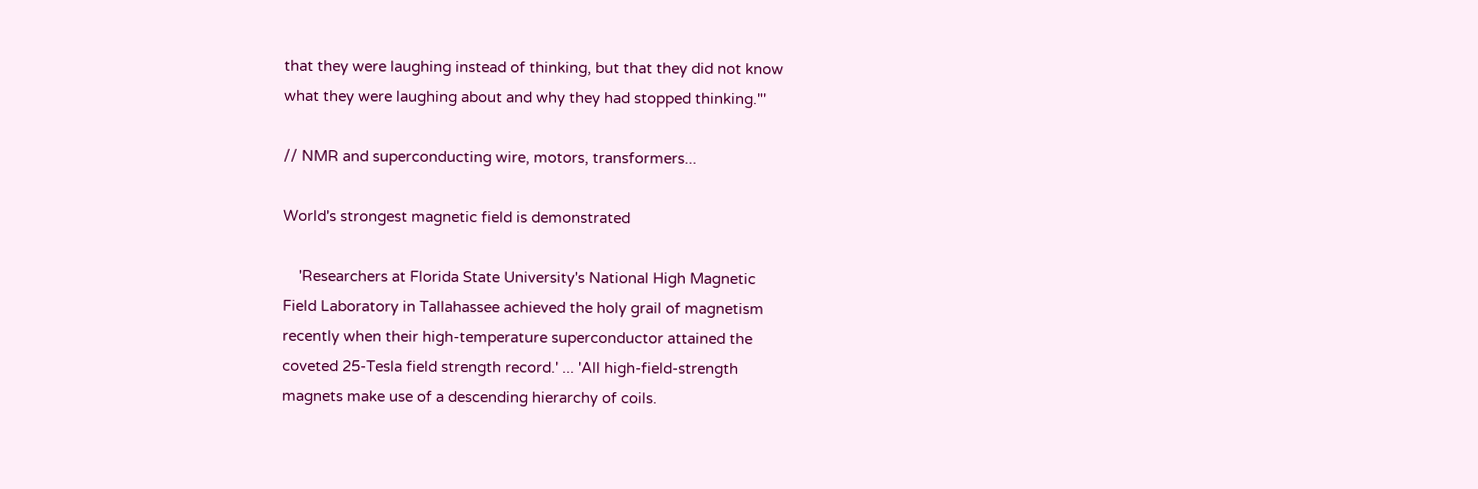that they were laughing instead of thinking, but that they did not know
what they were laughing about and why they had stopped thinking."'

// NMR and superconducting wire, motors, transformers...

World's strongest magnetic field is demonstrated

    'Researchers at Florida State University's National High Magnetic
Field Laboratory in Tallahassee achieved the holy grail of magnetism
recently when their high-temperature superconductor attained the
coveted 25-Tesla field strength record.' ... 'All high-field-strength
magnets make use of a descending hierarchy of coils.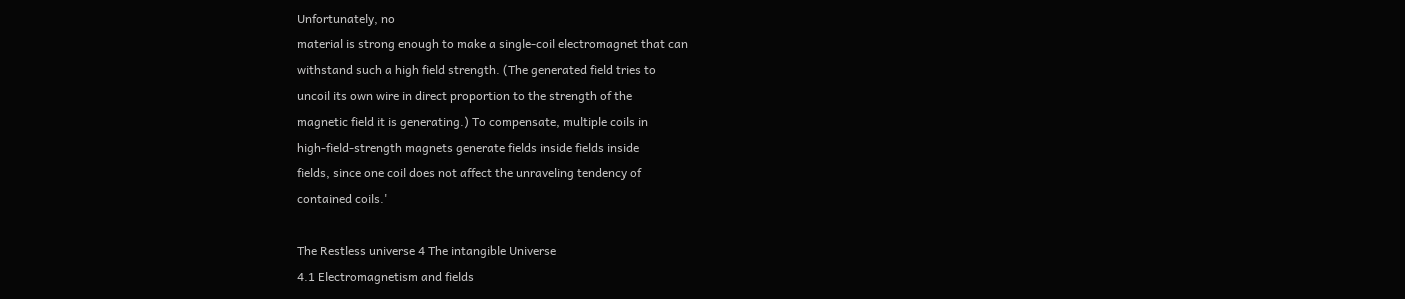Unfortunately, no
material is strong enough to make a single-coil electromagnet that can
withstand such a high field strength. (The generated field tries to
uncoil its own wire in direct proportion to the strength of the
magnetic field it is generating.) To compensate, multiple coils in
high-field-strength magnets generate fields inside fields inside
fields, since one coil does not affect the unraveling tendency of
contained coils.'

The Restless universe 4 The intangible Universe
4.1 Electromagnetism and fields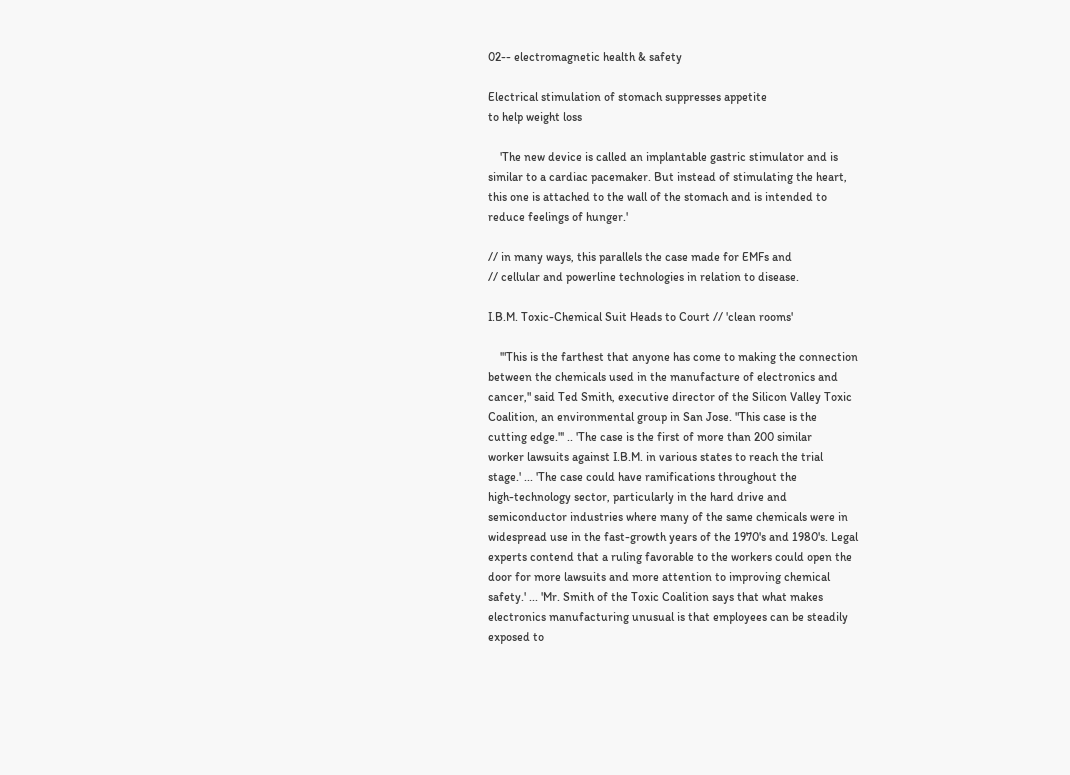02-- electromagnetic health & safety

Electrical stimulation of stomach suppresses appetite
to help weight loss

    'The new device is called an implantable gastric stimulator and is
similar to a cardiac pacemaker. But instead of stimulating the heart,
this one is attached to the wall of the stomach and is intended to
reduce feelings of hunger.'

// in many ways, this parallels the case made for EMFs and
// cellular and powerline technologies in relation to disease.

I.B.M. Toxic-Chemical Suit Heads to Court // 'clean rooms'

    '"This is the farthest that anyone has come to making the connection
between the chemicals used in the manufacture of electronics and
cancer," said Ted Smith, executive director of the Silicon Valley Toxic
Coalition, an environmental group in San Jose. "This case is the
cutting edge."' .. 'The case is the first of more than 200 similar
worker lawsuits against I.B.M. in various states to reach the trial
stage.' ... 'The case could have ramifications throughout the
high-technology sector, particularly in the hard drive and
semiconductor industries where many of the same chemicals were in
widespread use in the fast-growth years of the 1970's and 1980's. Legal
experts contend that a ruling favorable to the workers could open the
door for more lawsuits and more attention to improving chemical
safety.' ... 'Mr. Smith of the Toxic Coalition says that what makes
electronics manufacturing unusual is that employees can be steadily
exposed to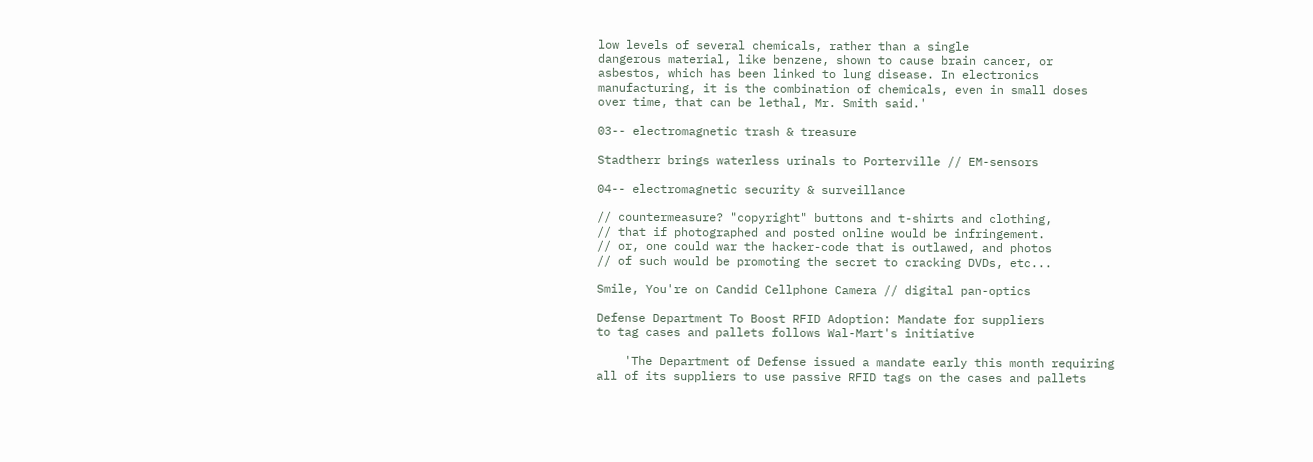low levels of several chemicals, rather than a single
dangerous material, like benzene, shown to cause brain cancer, or
asbestos, which has been linked to lung disease. In electronics
manufacturing, it is the combination of chemicals, even in small doses
over time, that can be lethal, Mr. Smith said.'

03-- electromagnetic trash & treasure

Stadtherr brings waterless urinals to Porterville // EM-sensors

04-- electromagnetic security & surveillance

// countermeasure? "copyright" buttons and t-shirts and clothing,
// that if photographed and posted online would be infringement.
// or, one could war the hacker-code that is outlawed, and photos
// of such would be promoting the secret to cracking DVDs, etc...

Smile, You're on Candid Cellphone Camera // digital pan-optics

Defense Department To Boost RFID Adoption: Mandate for suppliers
to tag cases and pallets follows Wal-Mart's initiative

    'The Department of Defense issued a mandate early this month requiring
all of its suppliers to use passive RFID tags on the cases and pallets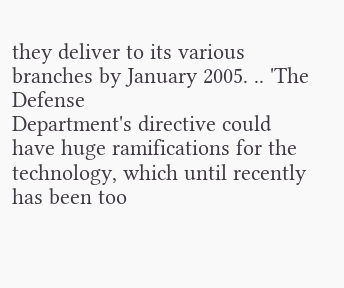they deliver to its various branches by January 2005. .. 'The Defense
Department's directive could have huge ramifications for the
technology, which until recently has been too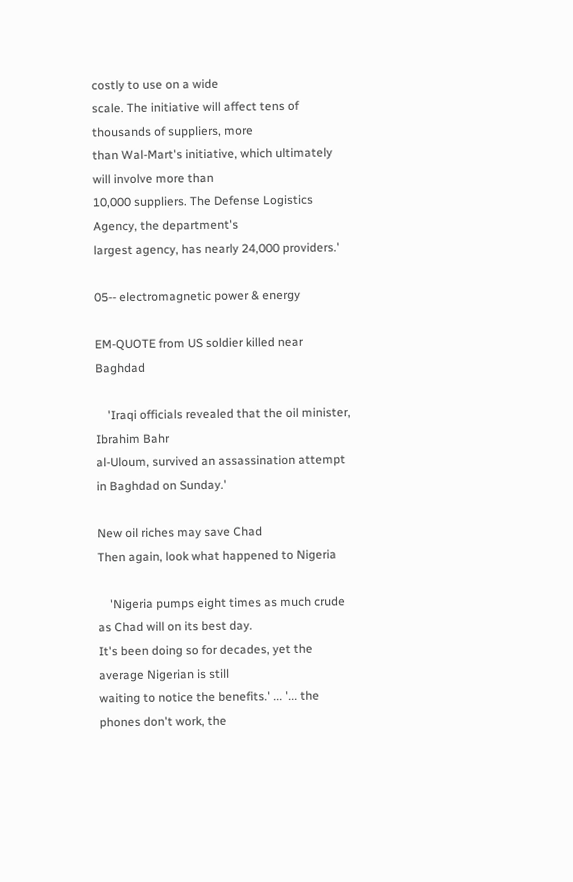costly to use on a wide
scale. The initiative will affect tens of thousands of suppliers, more
than Wal-Mart's initiative, which ultimately will involve more than
10,000 suppliers. The Defense Logistics Agency, the department's
largest agency, has nearly 24,000 providers.'

05-- electromagnetic power & energy

EM-QUOTE from US soldier killed near Baghdad

    'Iraqi officials revealed that the oil minister, Ibrahim Bahr
al-Uloum, survived an assassination attempt in Baghdad on Sunday.'

New oil riches may save Chad
Then again, look what happened to Nigeria

    'Nigeria pumps eight times as much crude as Chad will on its best day.
It's been doing so for decades, yet the average Nigerian is still
waiting to notice the benefits.' ... '... the phones don't work, the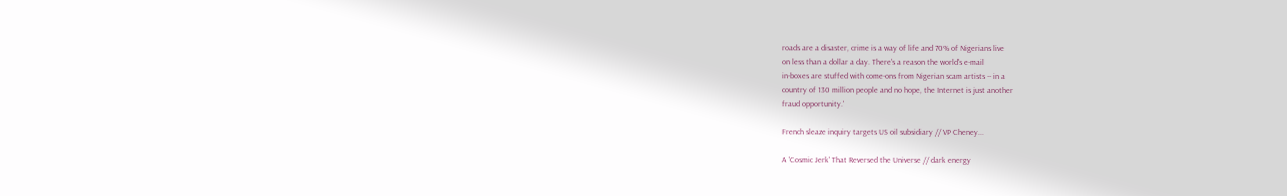roads are a disaster, crime is a way of life and 70% of Nigerians live
on less than a dollar a day. There's a reason the world's e-mail
in-boxes are stuffed with come-ons from Nigerian scam artists -- in a
country of 130 million people and no hope, the Internet is just another
fraud opportunity.'

French sleaze inquiry targets US oil subsidiary // VP Cheney...

A 'Cosmic Jerk' That Reversed the Universe // dark energy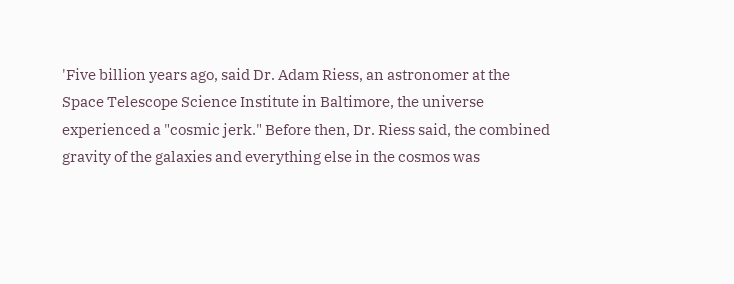'Five billion years ago, said Dr. Adam Riess, an astronomer at the
Space Telescope Science Institute in Baltimore, the universe
experienced a "cosmic jerk." Before then, Dr. Riess said, the combined
gravity of the galaxies and everything else in the cosmos was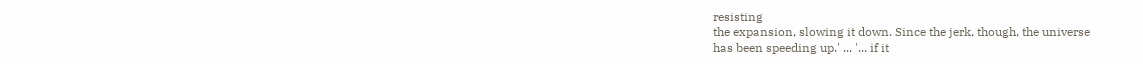resisting
the expansion, slowing it down. Since the jerk, though, the universe
has been speeding up.' ... '... if it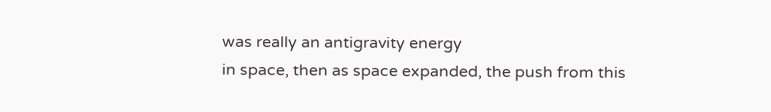was really an antigravity energy
in space, then as space expanded, the push from this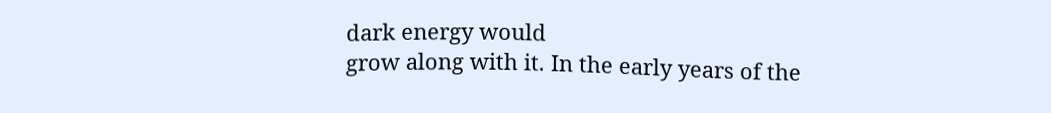dark energy would
grow along with it. In the early years of the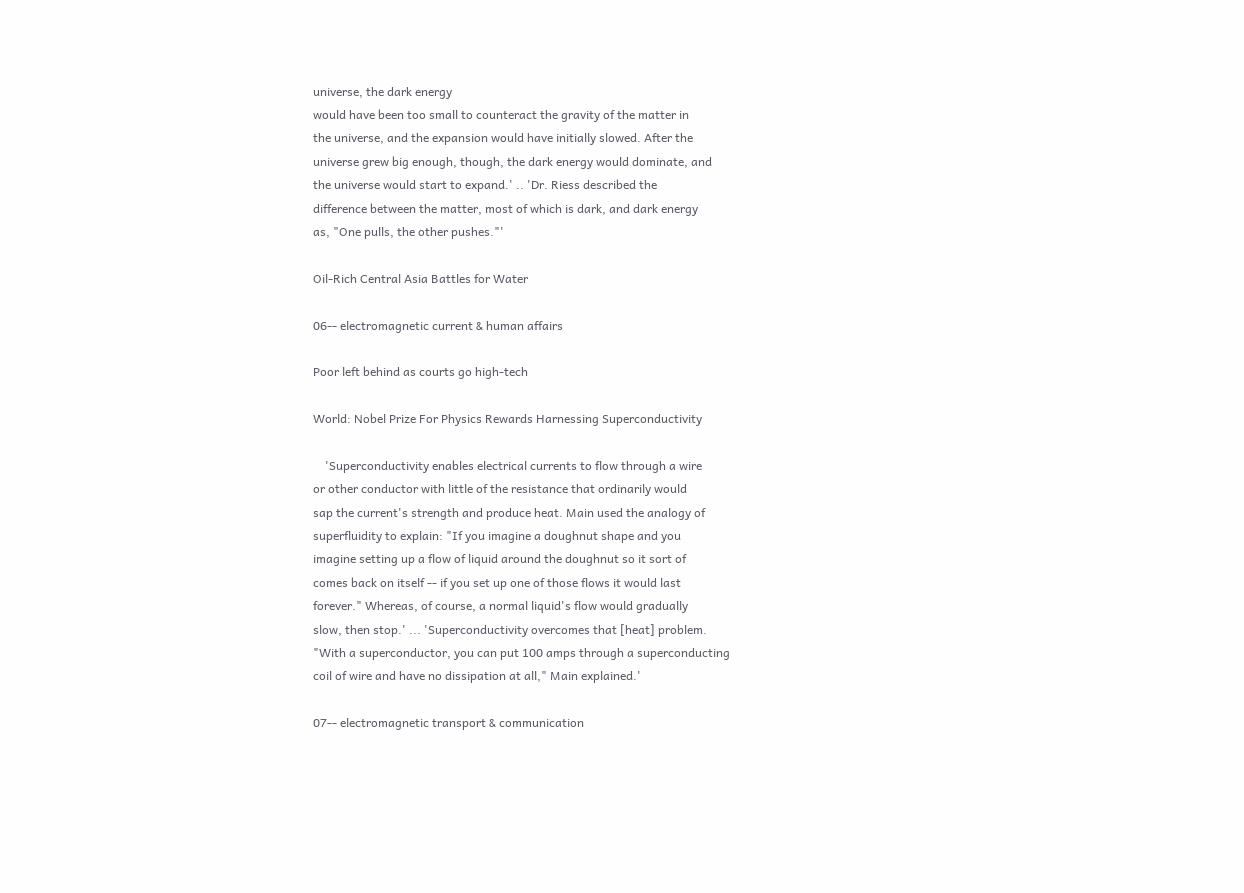universe, the dark energy
would have been too small to counteract the gravity of the matter in
the universe, and the expansion would have initially slowed. After the
universe grew big enough, though, the dark energy would dominate, and
the universe would start to expand.' .. 'Dr. Riess described the
difference between the matter, most of which is dark, and dark energy
as, "One pulls, the other pushes."'

Oil-Rich Central Asia Battles for Water

06-- electromagnetic current & human affairs

Poor left behind as courts go high-tech

World: Nobel Prize For Physics Rewards Harnessing Superconductivity

    'Superconductivity enables electrical currents to flow through a wire
or other conductor with little of the resistance that ordinarily would
sap the current's strength and produce heat. Main used the analogy of
superfluidity to explain: "If you imagine a doughnut shape and you
imagine setting up a flow of liquid around the doughnut so it sort of
comes back on itself -- if you set up one of those flows it would last
forever." Whereas, of course, a normal liquid's flow would gradually
slow, then stop.' ... 'Superconductivity overcomes that [heat] problem.
"With a superconductor, you can put 100 amps through a superconducting
coil of wire and have no dissipation at all," Main explained.'

07-- electromagnetic transport & communication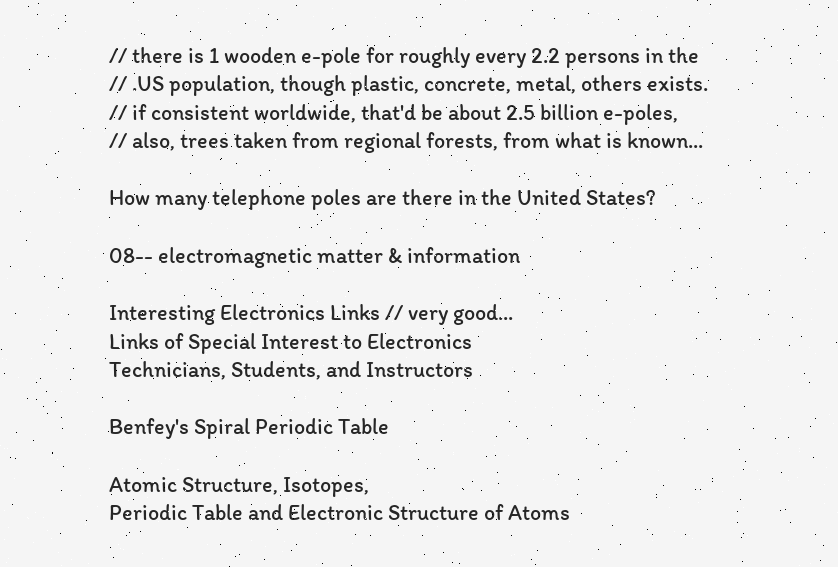// there is 1 wooden e-pole for roughly every 2.2 persons in the
// .US population, though plastic, concrete, metal, others exists.
// if consistent worldwide, that'd be about 2.5 billion e-poles,
// also, trees taken from regional forests, from what is known...

How many telephone poles are there in the United States?

08-- electromagnetic matter & information

Interesting Electronics Links // very good...
Links of Special Interest to Electronics
Technicians, Students, and Instructors

Benfey's Spiral Periodic Table

Atomic Structure, Isotopes,
Periodic Table and Electronic Structure of Atoms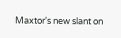Maxtor's new slant on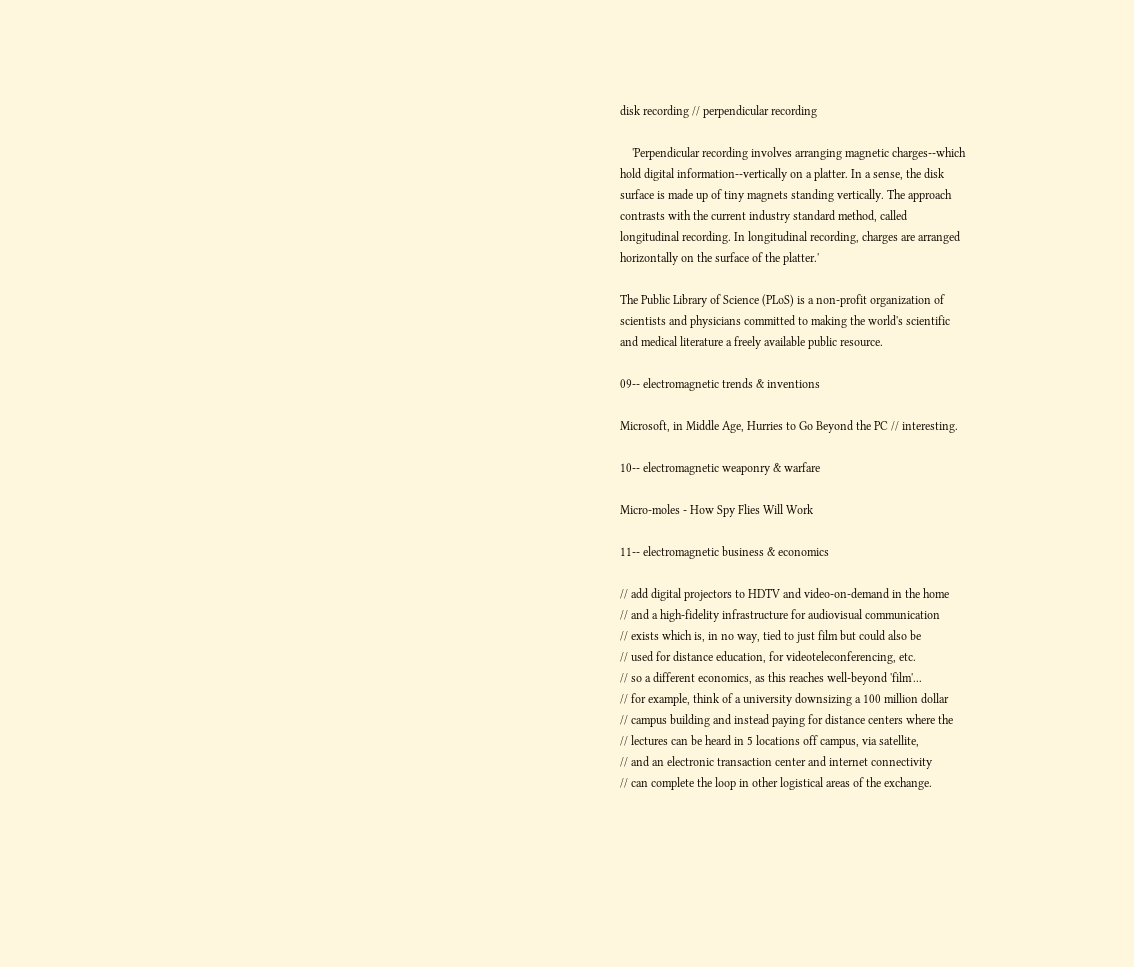disk recording // perpendicular recording

    'Perpendicular recording involves arranging magnetic charges--which
hold digital information--vertically on a platter. In a sense, the disk
surface is made up of tiny magnets standing vertically. The approach
contrasts with the current industry standard method, called
longitudinal recording. In longitudinal recording, charges are arranged
horizontally on the surface of the platter.'

The Public Library of Science (PLoS) is a non-profit organization of
scientists and physicians committed to making the world's scientific
and medical literature a freely available public resource.

09-- electromagnetic trends & inventions

Microsoft, in Middle Age, Hurries to Go Beyond the PC // interesting.

10-- electromagnetic weaponry & warfare

Micro-moles - How Spy Flies Will Work

11-- electromagnetic business & economics

// add digital projectors to HDTV and video-on-demand in the home
// and a high-fidelity infrastructure for audiovisual communication
// exists which is, in no way, tied to just film but could also be
// used for distance education, for videoteleconferencing, etc.
// so a different economics, as this reaches well-beyond 'film'...
// for example, think of a university downsizing a 100 million dollar
// campus building and instead paying for distance centers where the
// lectures can be heard in 5 locations off campus, via satellite,
// and an electronic transaction center and internet connectivity
// can complete the loop in other logistical areas of the exchange.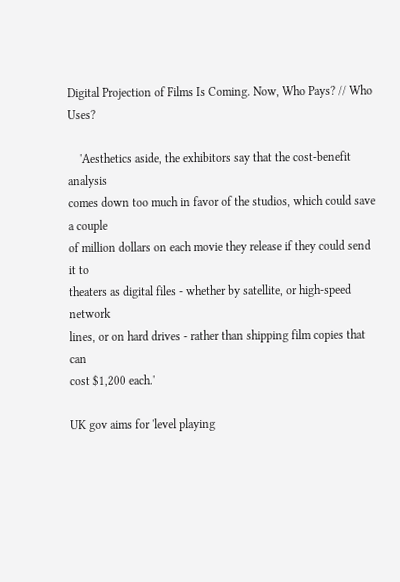Digital Projection of Films Is Coming. Now, Who Pays? // Who Uses?

    'Aesthetics aside, the exhibitors say that the cost-benefit analysis
comes down too much in favor of the studios, which could save a couple
of million dollars on each movie they release if they could send it to
theaters as digital files - whether by satellite, or high-speed network
lines, or on hard drives - rather than shipping film copies that can
cost $1,200 each.'

UK gov aims for 'level playing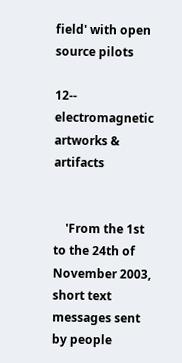field' with open source pilots

12-- electromagnetic artworks & artifacts


    'From the 1st to the 24th of November 2003, short text messages sent
by people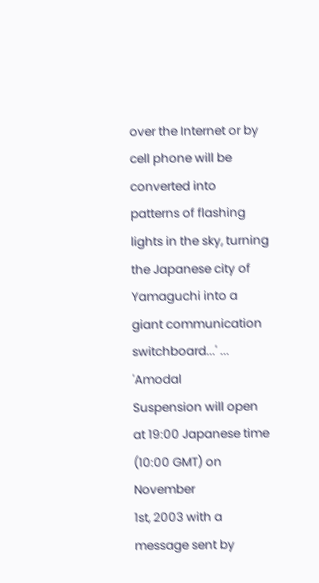over the Internet or by cell phone will be converted into
patterns of flashing lights in the sky, turning the Japanese city of
Yamaguchi into a giant communication switchboard...' ... 'Amodal
Suspension will open at 19:00 Japanese time (10:00 GMT) on November
1st, 2003 with a message sent by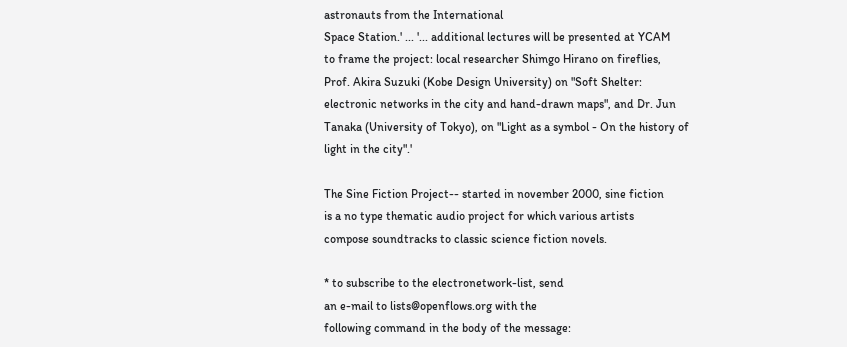astronauts from the International
Space Station.' ... '... additional lectures will be presented at YCAM
to frame the project: local researcher Shimgo Hirano on fireflies,
Prof. Akira Suzuki (Kobe Design University) on "Soft Shelter:
electronic networks in the city and hand-drawn maps", and Dr. Jun
Tanaka (University of Tokyo), on "Light as a symbol - On the history of
light in the city".'

The Sine Fiction Project-- started in november 2000, sine fiction
is a no type thematic audio project for which various artists
compose soundtracks to classic science fiction novels.

* to subscribe to the electronetwork-list, send
an e-mail to lists@openflows.org with the
following command in the body of the message: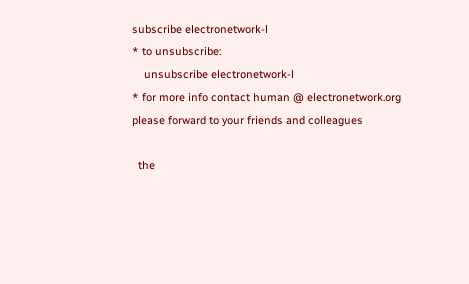subscribe electronetwork-l
* to unsubscribe:
    unsubscribe electronetwork-l
* for more info contact human @ electronetwork.org
please forward to your friends and colleagues

  the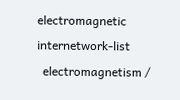electromagnetic internetwork-list
  electromagnetism /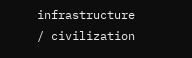infrastructure / civilization